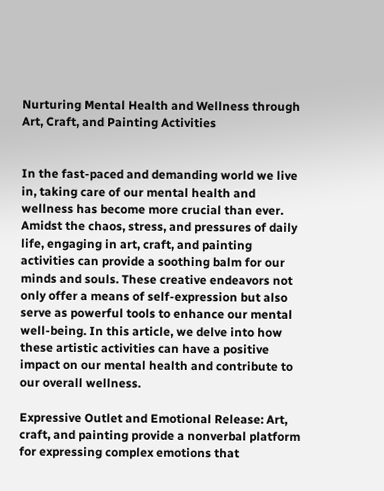Nurturing Mental Health and Wellness through Art, Craft, and Painting Activities


In the fast-paced and demanding world we live in, taking care of our mental health and wellness has become more crucial than ever. Amidst the chaos, stress, and pressures of daily life, engaging in art, craft, and painting activities can provide a soothing balm for our minds and souls. These creative endeavors not only offer a means of self-expression but also serve as powerful tools to enhance our mental well-being. In this article, we delve into how these artistic activities can have a positive impact on our mental health and contribute to our overall wellness.

Expressive Outlet and Emotional Release: Art, craft, and painting provide a nonverbal platform for expressing complex emotions that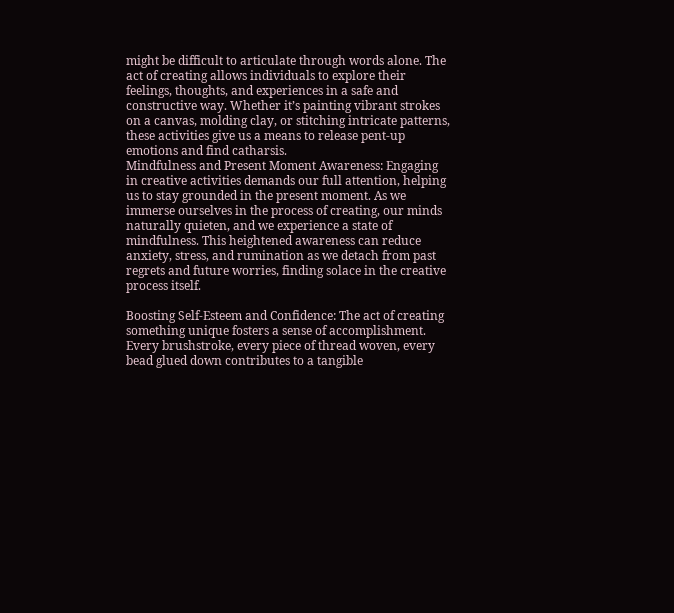might be difficult to articulate through words alone. The act of creating allows individuals to explore their feelings, thoughts, and experiences in a safe and constructive way. Whether it’s painting vibrant strokes on a canvas, molding clay, or stitching intricate patterns, these activities give us a means to release pent-up emotions and find catharsis.
Mindfulness and Present Moment Awareness: Engaging in creative activities demands our full attention, helping us to stay grounded in the present moment. As we immerse ourselves in the process of creating, our minds naturally quieten, and we experience a state of mindfulness. This heightened awareness can reduce anxiety, stress, and rumination as we detach from past regrets and future worries, finding solace in the creative process itself.

Boosting Self-Esteem and Confidence: The act of creating something unique fosters a sense of accomplishment. Every brushstroke, every piece of thread woven, every bead glued down contributes to a tangible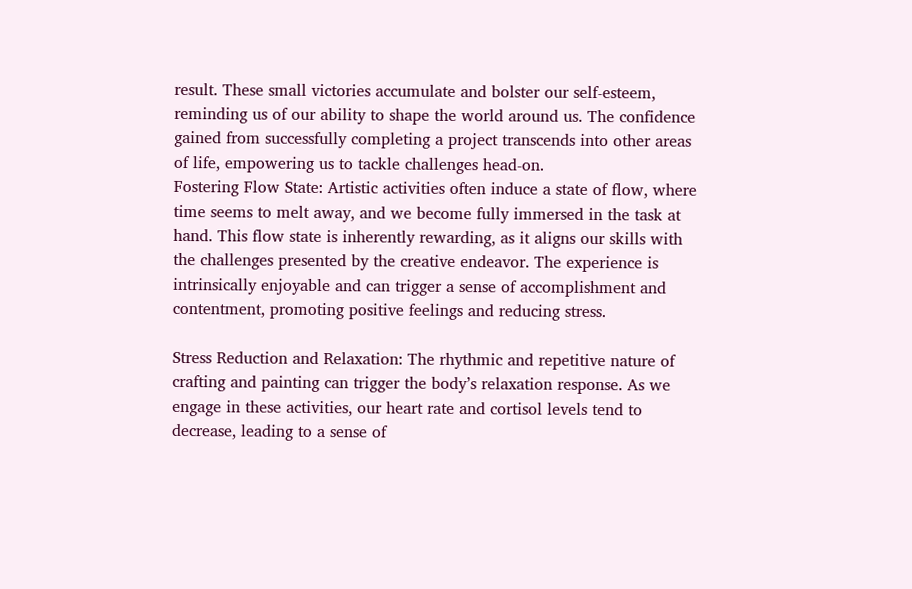result. These small victories accumulate and bolster our self-esteem, reminding us of our ability to shape the world around us. The confidence gained from successfully completing a project transcends into other areas of life, empowering us to tackle challenges head-on.
Fostering Flow State: Artistic activities often induce a state of flow, where time seems to melt away, and we become fully immersed in the task at hand. This flow state is inherently rewarding, as it aligns our skills with the challenges presented by the creative endeavor. The experience is intrinsically enjoyable and can trigger a sense of accomplishment and contentment, promoting positive feelings and reducing stress.

Stress Reduction and Relaxation: The rhythmic and repetitive nature of crafting and painting can trigger the body’s relaxation response. As we engage in these activities, our heart rate and cortisol levels tend to decrease, leading to a sense of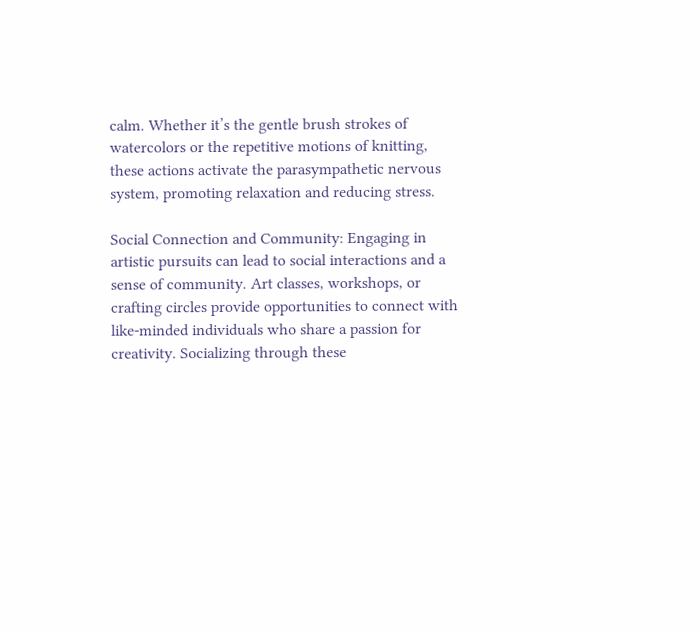calm. Whether it’s the gentle brush strokes of watercolors or the repetitive motions of knitting, these actions activate the parasympathetic nervous system, promoting relaxation and reducing stress.

Social Connection and Community: Engaging in artistic pursuits can lead to social interactions and a sense of community. Art classes, workshops, or crafting circles provide opportunities to connect with like-minded individuals who share a passion for creativity. Socializing through these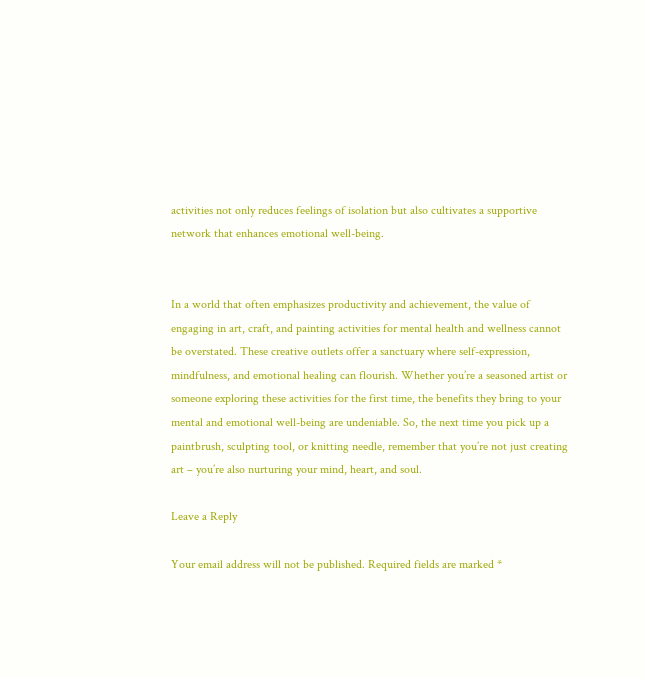activities not only reduces feelings of isolation but also cultivates a supportive network that enhances emotional well-being.


In a world that often emphasizes productivity and achievement, the value of engaging in art, craft, and painting activities for mental health and wellness cannot be overstated. These creative outlets offer a sanctuary where self-expression, mindfulness, and emotional healing can flourish. Whether you’re a seasoned artist or someone exploring these activities for the first time, the benefits they bring to your mental and emotional well-being are undeniable. So, the next time you pick up a paintbrush, sculpting tool, or knitting needle, remember that you’re not just creating art – you’re also nurturing your mind, heart, and soul.

Leave a Reply

Your email address will not be published. Required fields are marked *